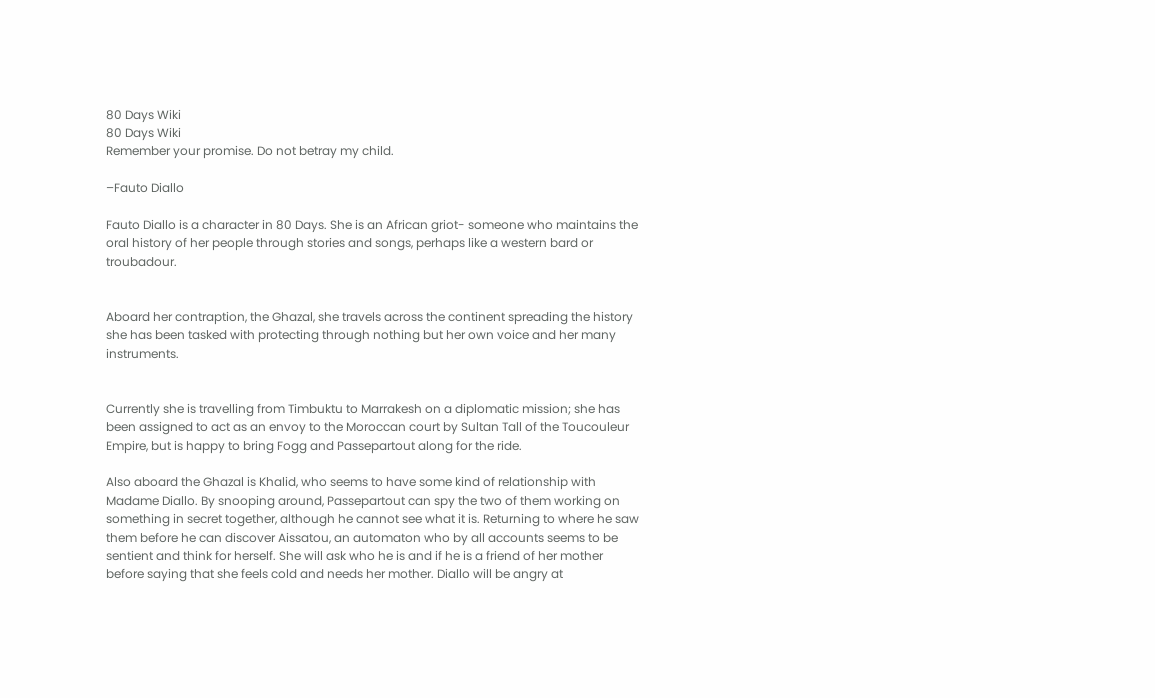80 Days Wiki
80 Days Wiki
Remember your promise. Do not betray my child.

–Fauto Diallo

Fauto Diallo is a character in 80 Days. She is an African griot- someone who maintains the oral history of her people through stories and songs, perhaps like a western bard or troubadour.


Aboard her contraption, the Ghazal, she travels across the continent spreading the history she has been tasked with protecting through nothing but her own voice and her many instruments.


Currently she is travelling from Timbuktu to Marrakesh on a diplomatic mission; she has been assigned to act as an envoy to the Moroccan court by Sultan Tall of the Toucouleur Empire, but is happy to bring Fogg and Passepartout along for the ride.

Also aboard the Ghazal is Khalid, who seems to have some kind of relationship with Madame Diallo. By snooping around, Passepartout can spy the two of them working on something in secret together, although he cannot see what it is. Returning to where he saw them before he can discover Aissatou, an automaton who by all accounts seems to be sentient and think for herself. She will ask who he is and if he is a friend of her mother before saying that she feels cold and needs her mother. Diallo will be angry at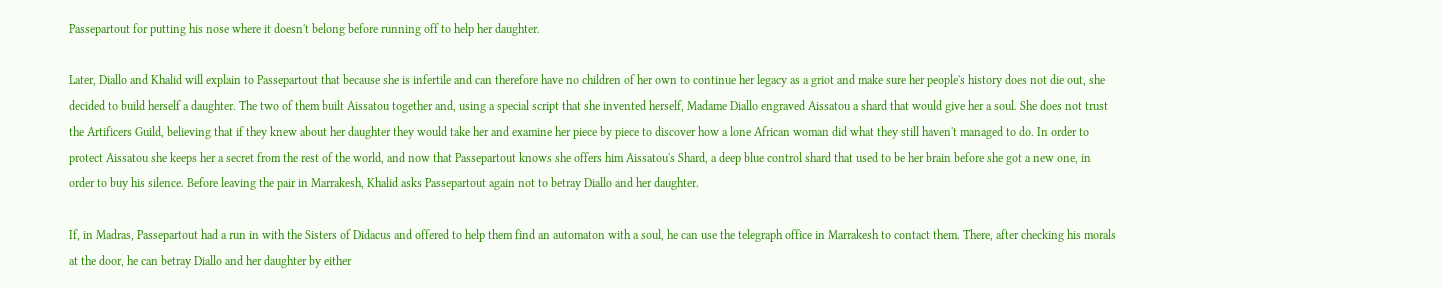Passepartout for putting his nose where it doesn't belong before running off to help her daughter.

Later, Diallo and Khalid will explain to Passepartout that because she is infertile and can therefore have no children of her own to continue her legacy as a griot and make sure her people's history does not die out, she decided to build herself a daughter. The two of them built Aissatou together and, using a special script that she invented herself, Madame Diallo engraved Aissatou a shard that would give her a soul. She does not trust the Artificers Guild, believing that if they knew about her daughter they would take her and examine her piece by piece to discover how a lone African woman did what they still haven't managed to do. In order to protect Aissatou she keeps her a secret from the rest of the world, and now that Passepartout knows she offers him Aissatou's Shard, a deep blue control shard that used to be her brain before she got a new one, in order to buy his silence. Before leaving the pair in Marrakesh, Khalid asks Passepartout again not to betray Diallo and her daughter.

If, in Madras, Passepartout had a run in with the Sisters of Didacus and offered to help them find an automaton with a soul, he can use the telegraph office in Marrakesh to contact them. There, after checking his morals at the door, he can betray Diallo and her daughter by either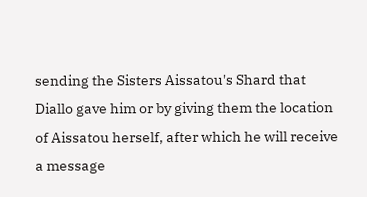sending the Sisters Aissatou's Shard that Diallo gave him or by giving them the location of Aissatou herself, after which he will receive a message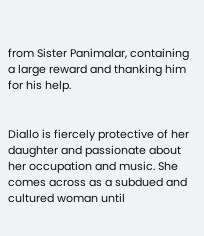from Sister Panimalar, containing a large reward and thanking him for his help.


Diallo is fiercely protective of her daughter and passionate about her occupation and music. She comes across as a subdued and cultured woman until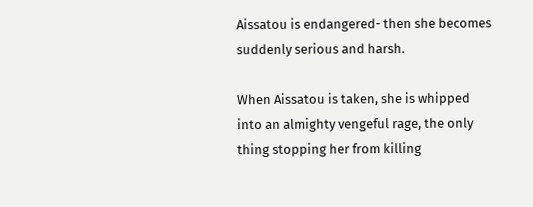Aissatou is endangered- then she becomes suddenly serious and harsh.

When Aissatou is taken, she is whipped into an almighty vengeful rage, the only thing stopping her from killing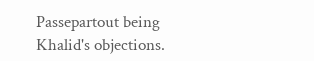Passepartout being Khalid's objections.